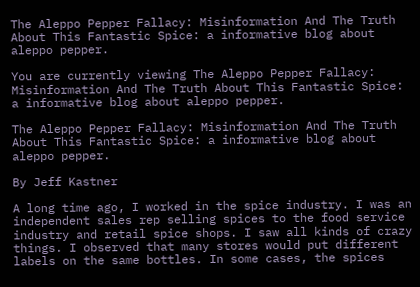The Aleppo Pepper Fallacy: Misinformation And The Truth About This Fantastic Spice: a informative blog about aleppo pepper.

You are currently viewing The Aleppo Pepper Fallacy: Misinformation And The Truth About This Fantastic Spice: a informative blog about aleppo pepper.

The Aleppo Pepper Fallacy: Misinformation And The Truth About This Fantastic Spice: a informative blog about aleppo pepper.

By Jeff Kastner

A long time ago, I worked in the spice industry. I was an independent sales rep selling spices to the food service industry and retail spice shops. I saw all kinds of crazy things. I observed that many stores would put different labels on the same bottles. In some cases, the spices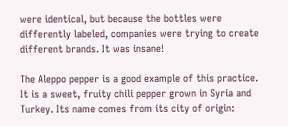were identical, but because the bottles were differently labeled, companies were trying to create different brands. It was insane!

The Aleppo pepper is a good example of this practice. It is a sweet, fruity chili pepper grown in Syria and Turkey. Its name comes from its city of origin: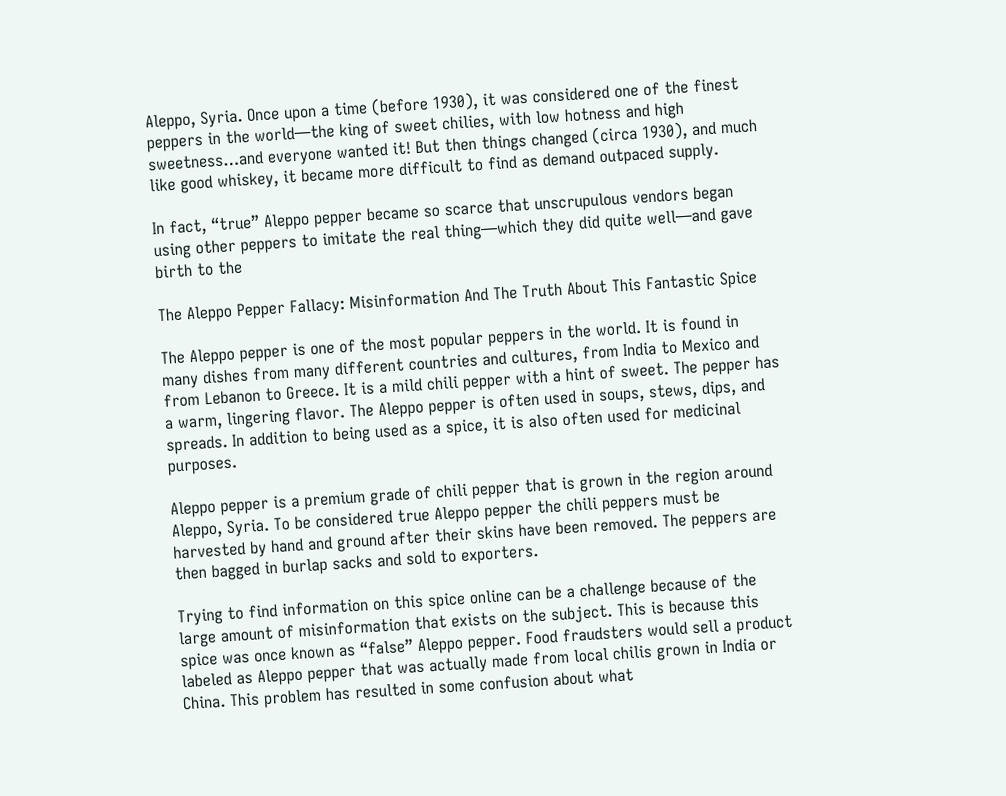Aleppo, Syria. Once upon a time (before 1930), it was considered one of the finest peppers in the world—the king of sweet chilies, with low hotness and high sweetness…and everyone wanted it! But then things changed (circa 1930), and much like good whiskey, it became more difficult to find as demand outpaced supply.

In fact, “true” Aleppo pepper became so scarce that unscrupulous vendors began using other peppers to imitate the real thing—which they did quite well—and gave birth to the

The Aleppo Pepper Fallacy: Misinformation And The Truth About This Fantastic Spice

The Aleppo pepper is one of the most popular peppers in the world. It is found in many dishes from many different countries and cultures, from India to Mexico and from Lebanon to Greece. It is a mild chili pepper with a hint of sweet. The pepper has a warm, lingering flavor. The Aleppo pepper is often used in soups, stews, dips, and spreads. In addition to being used as a spice, it is also often used for medicinal purposes.

Aleppo pepper is a premium grade of chili pepper that is grown in the region around Aleppo, Syria. To be considered true Aleppo pepper the chili peppers must be harvested by hand and ground after their skins have been removed. The peppers are then bagged in burlap sacks and sold to exporters.

Trying to find information on this spice online can be a challenge because of the large amount of misinformation that exists on the subject. This is because this spice was once known as “false” Aleppo pepper. Food fraudsters would sell a product labeled as Aleppo pepper that was actually made from local chilis grown in India or China. This problem has resulted in some confusion about what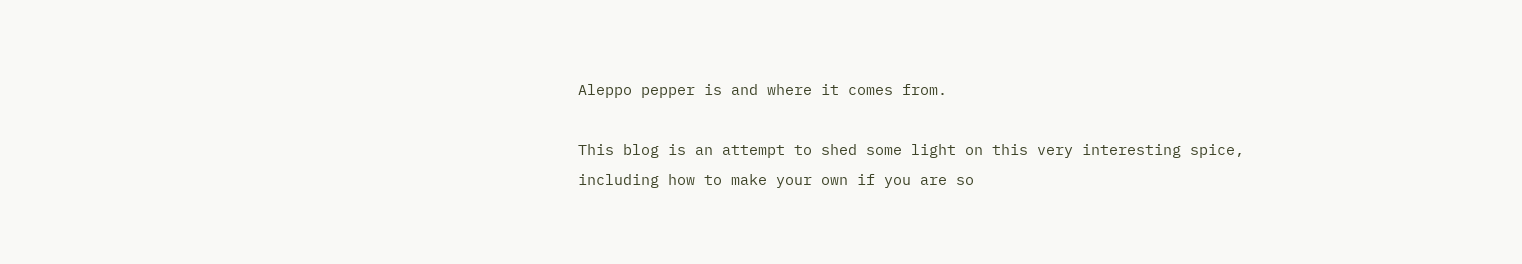Aleppo pepper is and where it comes from.

This blog is an attempt to shed some light on this very interesting spice, including how to make your own if you are so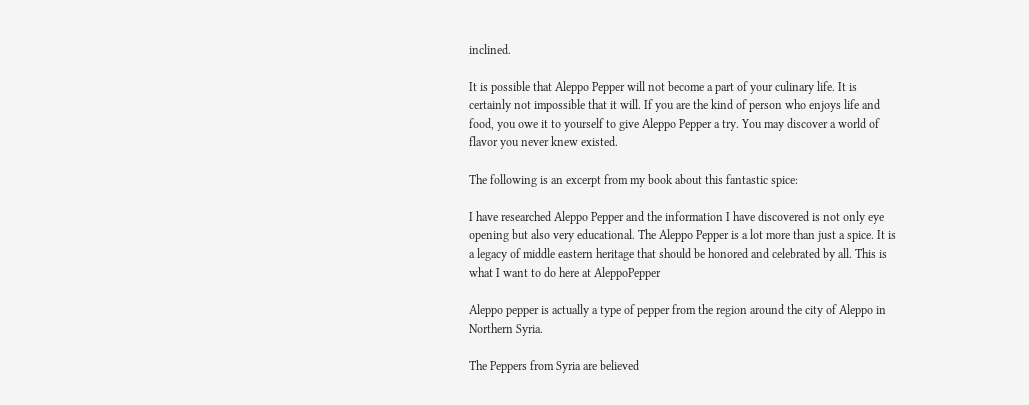inclined.

It is possible that Aleppo Pepper will not become a part of your culinary life. It is certainly not impossible that it will. If you are the kind of person who enjoys life and food, you owe it to yourself to give Aleppo Pepper a try. You may discover a world of flavor you never knew existed.

The following is an excerpt from my book about this fantastic spice:

I have researched Aleppo Pepper and the information I have discovered is not only eye opening but also very educational. The Aleppo Pepper is a lot more than just a spice. It is a legacy of middle eastern heritage that should be honored and celebrated by all. This is what I want to do here at AleppoPepper

Aleppo pepper is actually a type of pepper from the region around the city of Aleppo in Northern Syria.

The Peppers from Syria are believed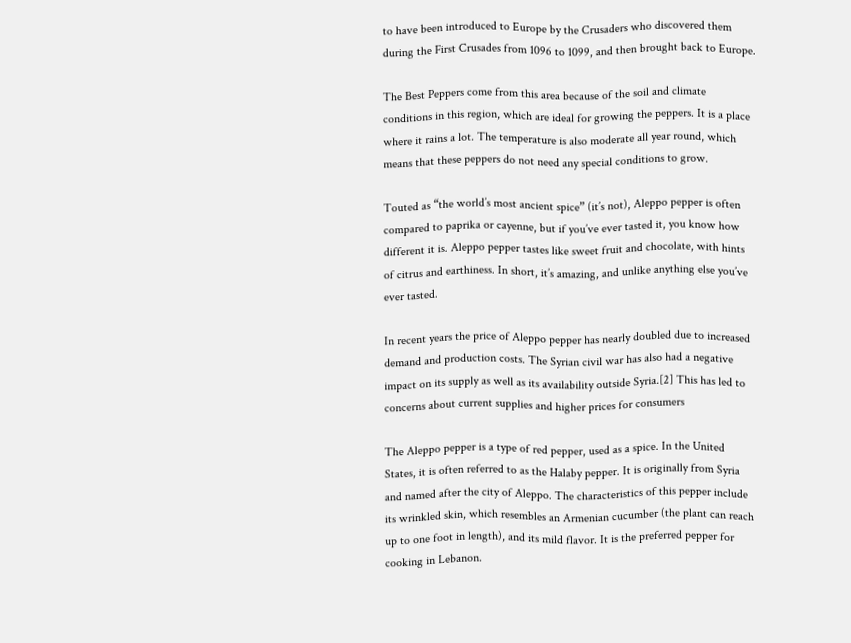to have been introduced to Europe by the Crusaders who discovered them during the First Crusades from 1096 to 1099, and then brought back to Europe.

The Best Peppers come from this area because of the soil and climate conditions in this region, which are ideal for growing the peppers. It is a place where it rains a lot. The temperature is also moderate all year round, which means that these peppers do not need any special conditions to grow.

Touted as “the world’s most ancient spice” (it’s not), Aleppo pepper is often compared to paprika or cayenne, but if you’ve ever tasted it, you know how different it is. Aleppo pepper tastes like sweet fruit and chocolate, with hints of citrus and earthiness. In short, it’s amazing, and unlike anything else you’ve ever tasted.

In recent years the price of Aleppo pepper has nearly doubled due to increased demand and production costs. The Syrian civil war has also had a negative impact on its supply as well as its availability outside Syria.[2] This has led to concerns about current supplies and higher prices for consumers

The Aleppo pepper is a type of red pepper, used as a spice. In the United States, it is often referred to as the Halaby pepper. It is originally from Syria and named after the city of Aleppo. The characteristics of this pepper include its wrinkled skin, which resembles an Armenian cucumber (the plant can reach up to one foot in length), and its mild flavor. It is the preferred pepper for cooking in Lebanon.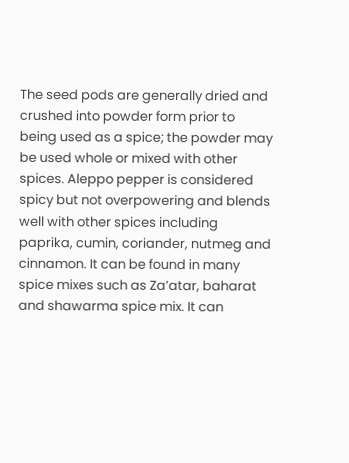The seed pods are generally dried and crushed into powder form prior to being used as a spice; the powder may be used whole or mixed with other spices. Aleppo pepper is considered spicy but not overpowering and blends well with other spices including paprika, cumin, coriander, nutmeg and cinnamon. It can be found in many spice mixes such as Za’atar, baharat and shawarma spice mix. It can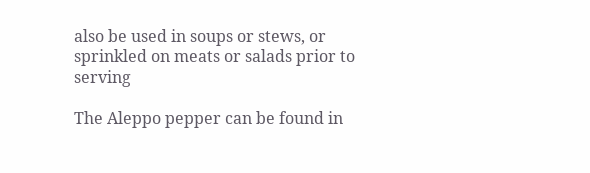also be used in soups or stews, or sprinkled on meats or salads prior to serving

The Aleppo pepper can be found in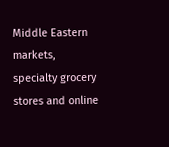Middle Eastern markets, specialty grocery stores and online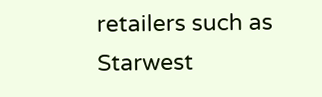retailers such as Starwest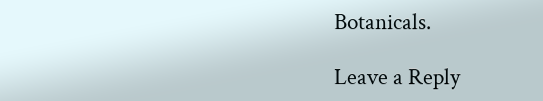Botanicals.

Leave a Reply